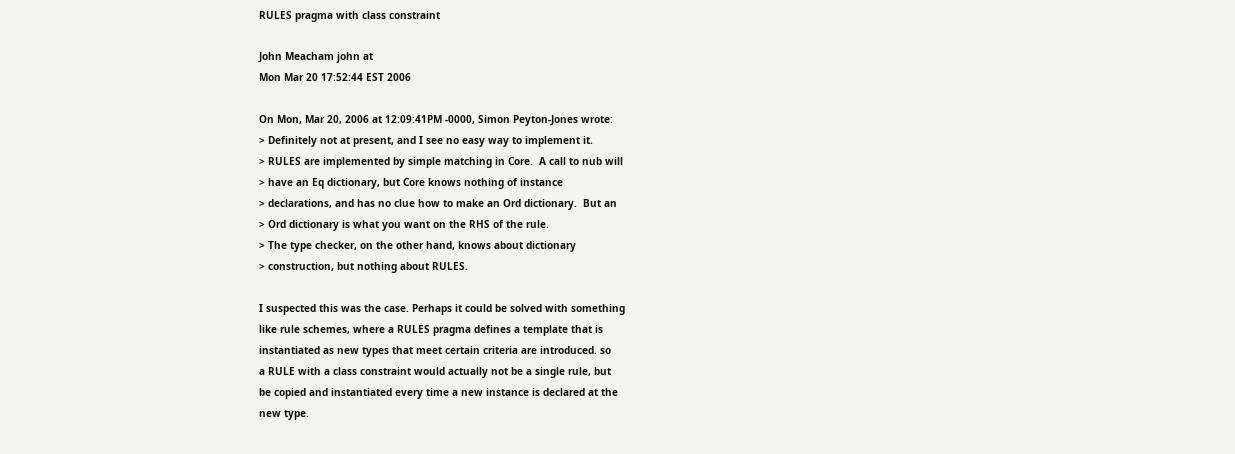RULES pragma with class constraint

John Meacham john at
Mon Mar 20 17:52:44 EST 2006

On Mon, Mar 20, 2006 at 12:09:41PM -0000, Simon Peyton-Jones wrote:
> Definitely not at present, and I see no easy way to implement it.
> RULES are implemented by simple matching in Core.  A call to nub will
> have an Eq dictionary, but Core knows nothing of instance
> declarations, and has no clue how to make an Ord dictionary.  But an
> Ord dictionary is what you want on the RHS of the rule.
> The type checker, on the other hand, knows about dictionary
> construction, but nothing about RULES.

I suspected this was the case. Perhaps it could be solved with something
like rule schemes, where a RULES pragma defines a template that is
instantiated as new types that meet certain criteria are introduced. so
a RULE with a class constraint would actually not be a single rule, but
be copied and instantiated every time a new instance is declared at the
new type.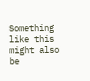Something like this might also be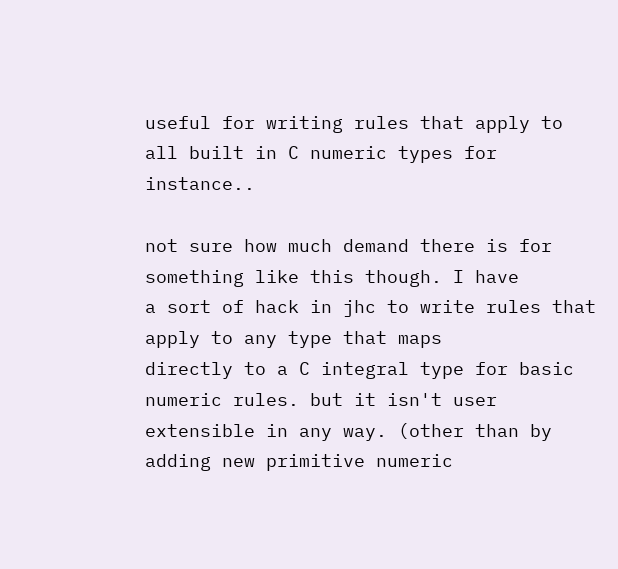useful for writing rules that apply to
all built in C numeric types for instance..

not sure how much demand there is for something like this though. I have
a sort of hack in jhc to write rules that apply to any type that maps
directly to a C integral type for basic numeric rules. but it isn't user
extensible in any way. (other than by adding new primitive numeric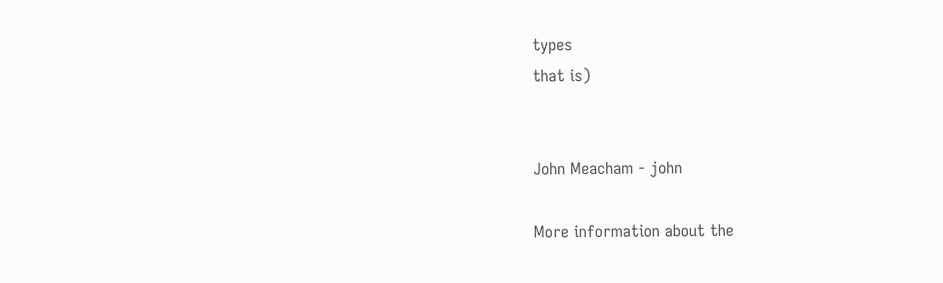types
that is)


John Meacham - john

More information about the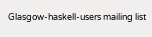Glasgow-haskell-users mailing list